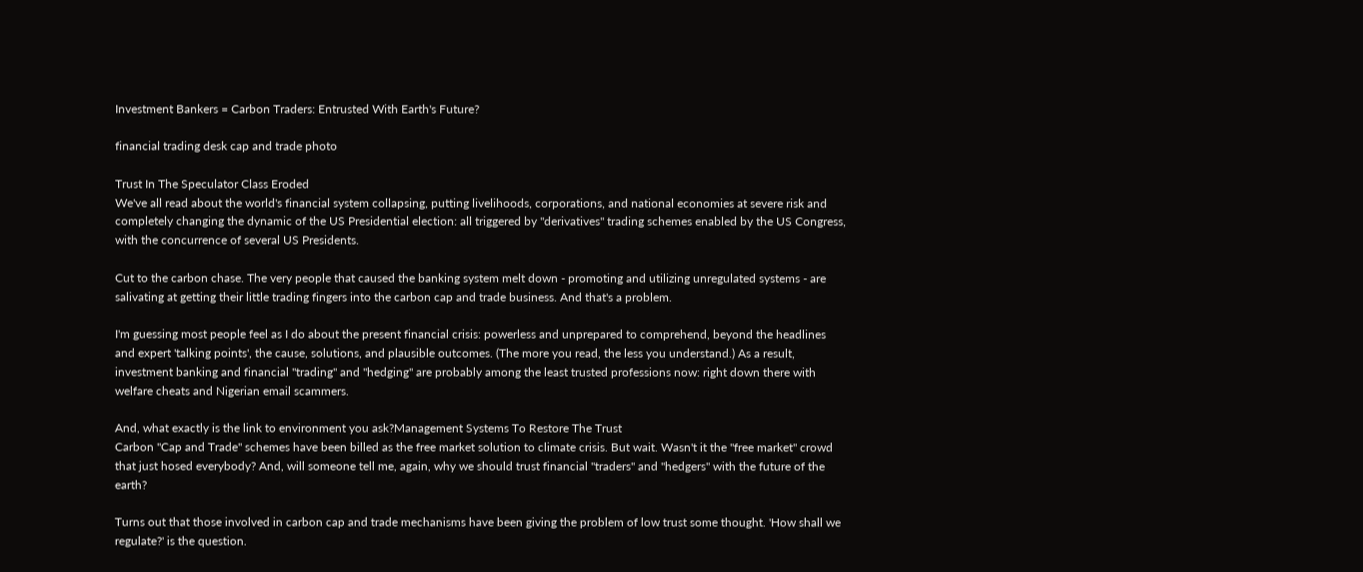Investment Bankers = Carbon Traders: Entrusted With Earth's Future?

financial trading desk cap and trade photo

Trust In The Speculator Class Eroded
We've all read about the world's financial system collapsing, putting livelihoods, corporations, and national economies at severe risk and completely changing the dynamic of the US Presidential election: all triggered by "derivatives" trading schemes enabled by the US Congress, with the concurrence of several US Presidents.

Cut to the carbon chase. The very people that caused the banking system melt down - promoting and utilizing unregulated systems - are salivating at getting their little trading fingers into the carbon cap and trade business. And that's a problem.

I'm guessing most people feel as I do about the present financial crisis: powerless and unprepared to comprehend, beyond the headlines and expert 'talking points', the cause, solutions, and plausible outcomes. (The more you read, the less you understand.) As a result, investment banking and financial "trading" and "hedging" are probably among the least trusted professions now: right down there with welfare cheats and Nigerian email scammers.

And, what exactly is the link to environment you ask?Management Systems To Restore The Trust
Carbon "Cap and Trade" schemes have been billed as the free market solution to climate crisis. But wait. Wasn't it the "free market" crowd that just hosed everybody? And, will someone tell me, again, why we should trust financial "traders" and "hedgers" with the future of the earth?

Turns out that those involved in carbon cap and trade mechanisms have been giving the problem of low trust some thought. 'How shall we regulate?' is the question.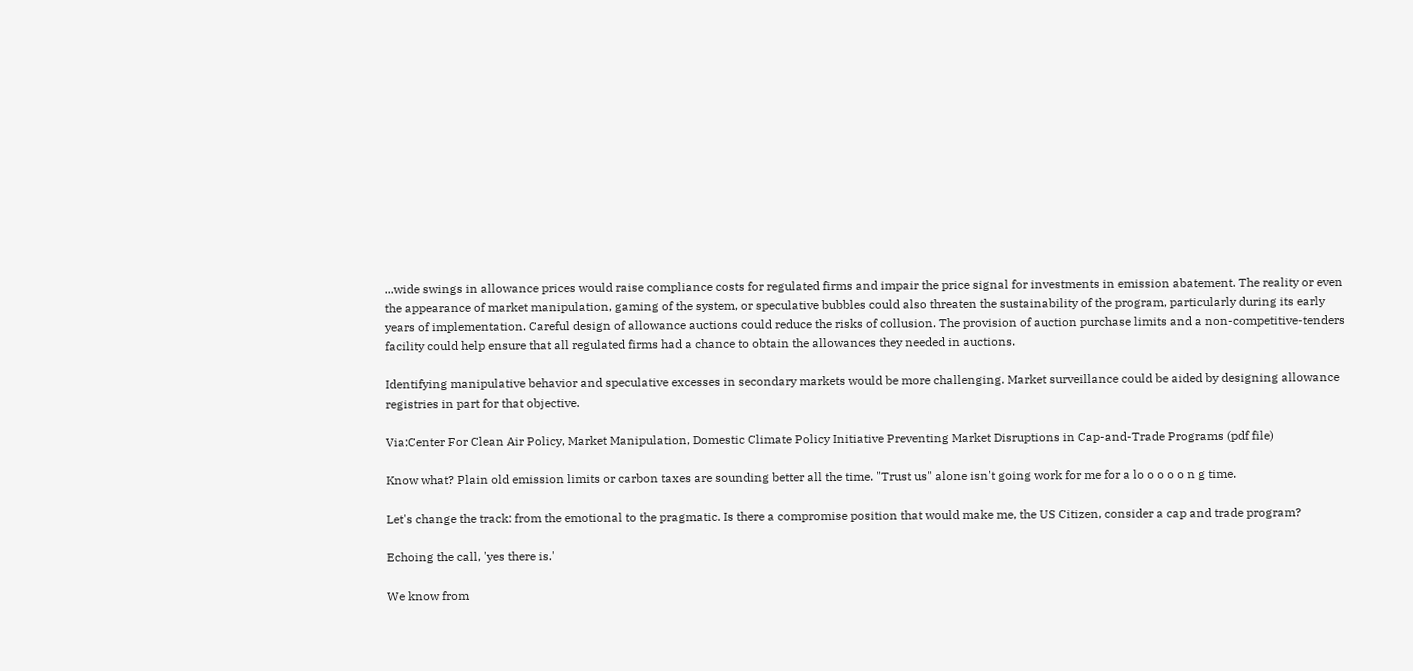...wide swings in allowance prices would raise compliance costs for regulated firms and impair the price signal for investments in emission abatement. The reality or even the appearance of market manipulation, gaming of the system, or speculative bubbles could also threaten the sustainability of the program, particularly during its early years of implementation. Careful design of allowance auctions could reduce the risks of collusion. The provision of auction purchase limits and a non-competitive-tenders facility could help ensure that all regulated firms had a chance to obtain the allowances they needed in auctions.

Identifying manipulative behavior and speculative excesses in secondary markets would be more challenging. Market surveillance could be aided by designing allowance registries in part for that objective.

Via:Center For Clean Air Policy, Market Manipulation, Domestic Climate Policy Initiative Preventing Market Disruptions in Cap-and-Trade Programs (pdf file)

Know what? Plain old emission limits or carbon taxes are sounding better all the time. "Trust us" alone isn't going work for me for a lo o o o o n g time.

Let's change the track: from the emotional to the pragmatic. Is there a compromise position that would make me, the US Citizen, consider a cap and trade program?

Echoing the call, 'yes there is.'

We know from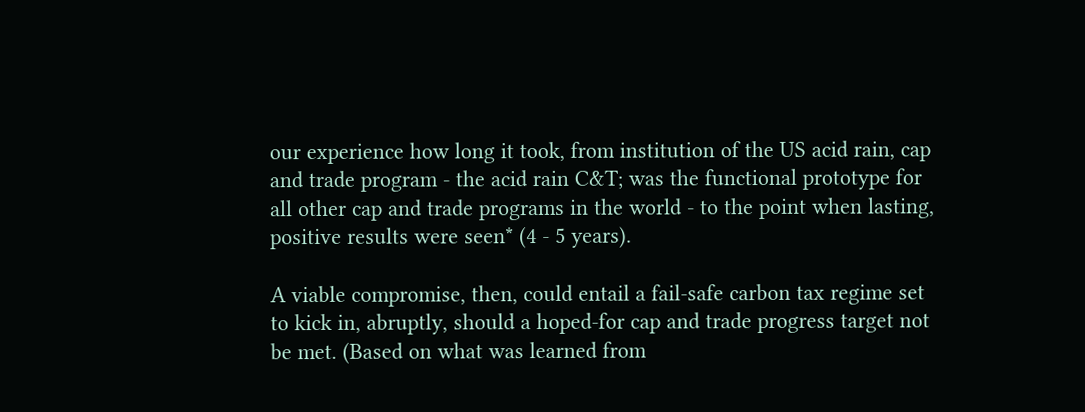our experience how long it took, from institution of the US acid rain, cap and trade program - the acid rain C&T; was the functional prototype for all other cap and trade programs in the world - to the point when lasting, positive results were seen* (4 - 5 years).

A viable compromise, then, could entail a fail-safe carbon tax regime set to kick in, abruptly, should a hoped-for cap and trade progress target not be met. (Based on what was learned from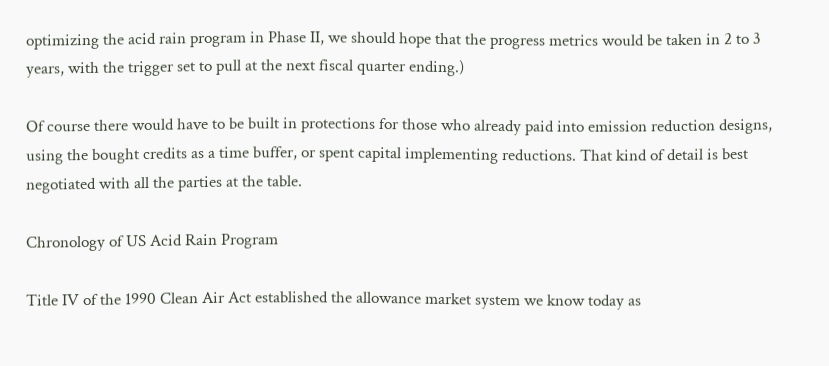optimizing the acid rain program in Phase II, we should hope that the progress metrics would be taken in 2 to 3 years, with the trigger set to pull at the next fiscal quarter ending.)

Of course there would have to be built in protections for those who already paid into emission reduction designs, using the bought credits as a time buffer, or spent capital implementing reductions. That kind of detail is best negotiated with all the parties at the table.

Chronology of US Acid Rain Program

Title IV of the 1990 Clean Air Act established the allowance market system we know today as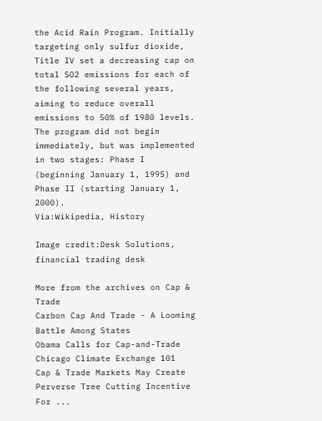the Acid Rain Program. Initially targeting only sulfur dioxide, Title IV set a decreasing cap on total SO2 emissions for each of the following several years, aiming to reduce overall emissions to 50% of 1980 levels. The program did not begin immediately, but was implemented in two stages: Phase I (beginning January 1, 1995) and Phase II (starting January 1, 2000).
Via:Wikipedia, History

Image credit:Desk Solutions, financial trading desk

More from the archives on Cap & Trade
Carbon Cap And Trade - A Looming Battle Among States
Obama Calls for Cap-and-Trade
Chicago Climate Exchange 101
Cap & Trade Markets May Create Perverse Tree Cutting Incentive For ...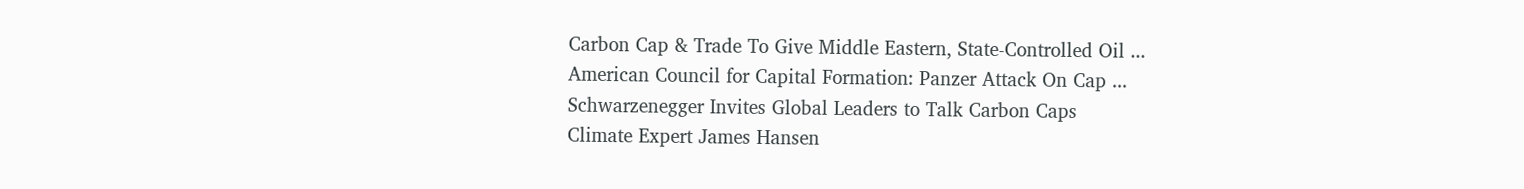Carbon Cap & Trade To Give Middle Eastern, State-Controlled Oil ...
American Council for Capital Formation: Panzer Attack On Cap ...
Schwarzenegger Invites Global Leaders to Talk Carbon Caps
Climate Expert James Hansen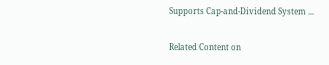Supports Cap-and-Dividend System ...

Related Content on